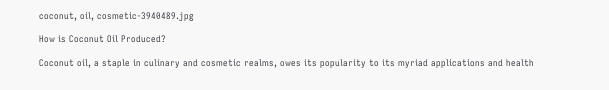coconut, oil, cosmetic-3940489.jpg

How is Coconut Oil Produced?

Coconut oil, a staple in culinary and cosmetic realms, owes its popularity to its myriad applications and health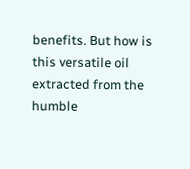benefits. But how is this versatile oil extracted from the humble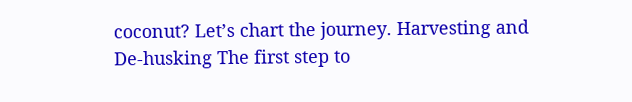coconut? Let’s chart the journey. Harvesting and De-husking The first step to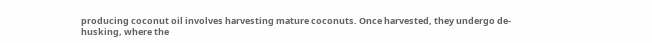producing coconut oil involves harvesting mature coconuts. Once harvested, they undergo de-husking, where the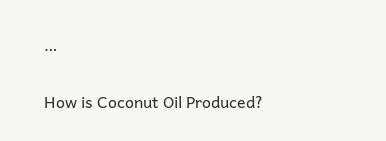…

How is Coconut Oil Produced?